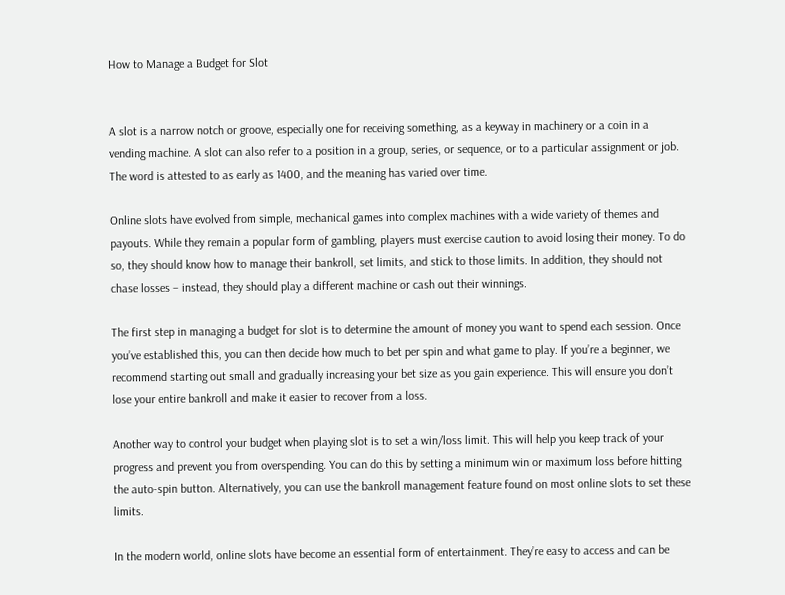How to Manage a Budget for Slot


A slot is a narrow notch or groove, especially one for receiving something, as a keyway in machinery or a coin in a vending machine. A slot can also refer to a position in a group, series, or sequence, or to a particular assignment or job. The word is attested to as early as 1400, and the meaning has varied over time.

Online slots have evolved from simple, mechanical games into complex machines with a wide variety of themes and payouts. While they remain a popular form of gambling, players must exercise caution to avoid losing their money. To do so, they should know how to manage their bankroll, set limits, and stick to those limits. In addition, they should not chase losses – instead, they should play a different machine or cash out their winnings.

The first step in managing a budget for slot is to determine the amount of money you want to spend each session. Once you’ve established this, you can then decide how much to bet per spin and what game to play. If you’re a beginner, we recommend starting out small and gradually increasing your bet size as you gain experience. This will ensure you don’t lose your entire bankroll and make it easier to recover from a loss.

Another way to control your budget when playing slot is to set a win/loss limit. This will help you keep track of your progress and prevent you from overspending. You can do this by setting a minimum win or maximum loss before hitting the auto-spin button. Alternatively, you can use the bankroll management feature found on most online slots to set these limits.

In the modern world, online slots have become an essential form of entertainment. They’re easy to access and can be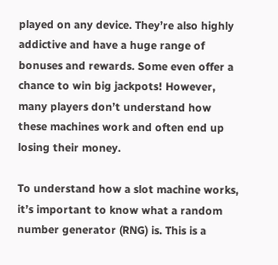played on any device. They’re also highly addictive and have a huge range of bonuses and rewards. Some even offer a chance to win big jackpots! However, many players don’t understand how these machines work and often end up losing their money.

To understand how a slot machine works, it’s important to know what a random number generator (RNG) is. This is a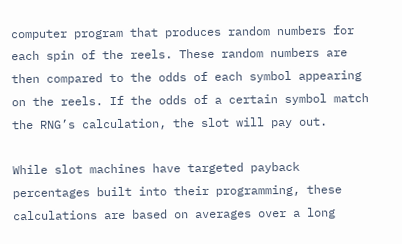computer program that produces random numbers for each spin of the reels. These random numbers are then compared to the odds of each symbol appearing on the reels. If the odds of a certain symbol match the RNG’s calculation, the slot will pay out.

While slot machines have targeted payback percentages built into their programming, these calculations are based on averages over a long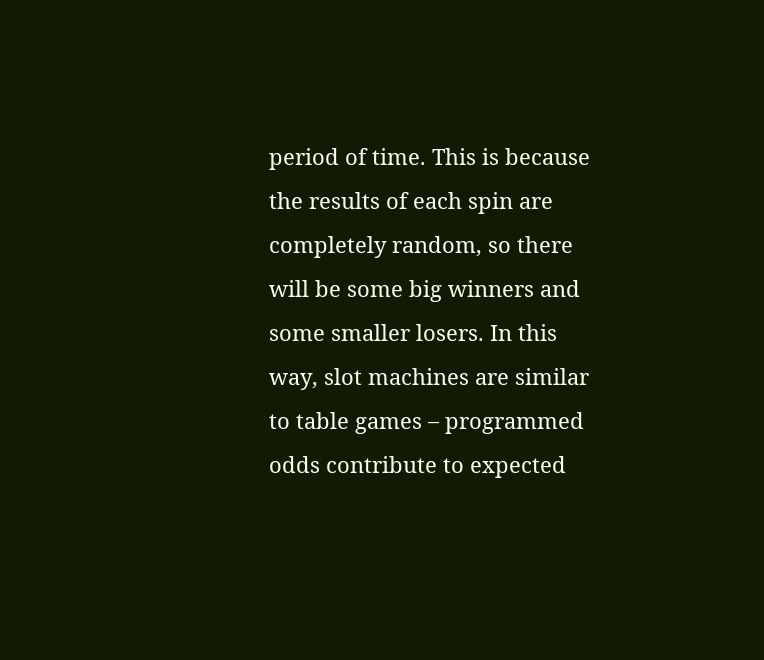period of time. This is because the results of each spin are completely random, so there will be some big winners and some smaller losers. In this way, slot machines are similar to table games – programmed odds contribute to expected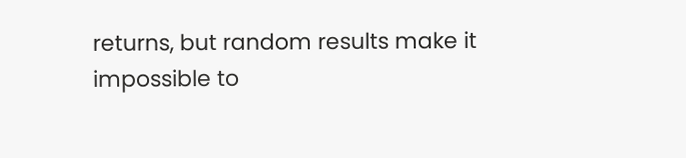returns, but random results make it impossible to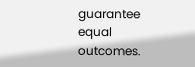guarantee equal outcomes.